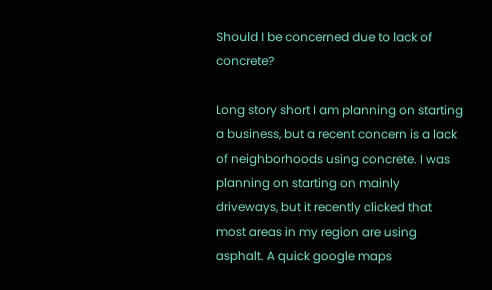Should I be concerned due to lack of concrete?

Long story short I am planning on starting a business, but a recent concern is a lack of neighborhoods using concrete. I was planning on starting on mainly driveways, but it recently clicked that most areas in my region are using asphalt. A quick google maps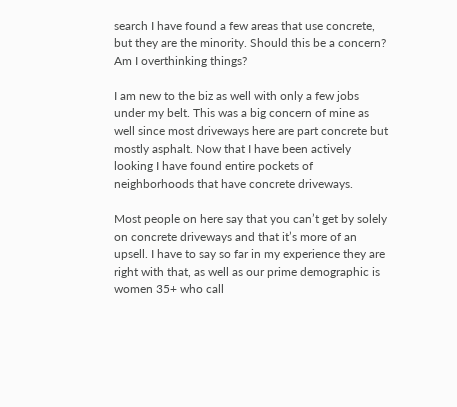search I have found a few areas that use concrete, but they are the minority. Should this be a concern? Am I overthinking things?

I am new to the biz as well with only a few jobs under my belt. This was a big concern of mine as well since most driveways here are part concrete but mostly asphalt. Now that I have been actively looking I have found entire pockets of neighborhoods that have concrete driveways.

Most people on here say that you can’t get by solely on concrete driveways and that it’s more of an upsell. I have to say so far in my experience they are right with that, as well as our prime demographic is women 35+ who call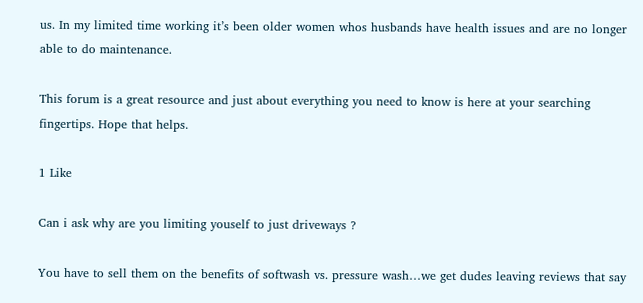us. In my limited time working it’s been older women whos husbands have health issues and are no longer able to do maintenance.

This forum is a great resource and just about everything you need to know is here at your searching fingertips. Hope that helps.

1 Like

Can i ask why are you limiting youself to just driveways ?

You have to sell them on the benefits of softwash vs. pressure wash…we get dudes leaving reviews that say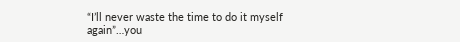“I’ll never waste the time to do it myself again”…you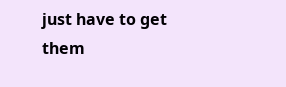just have to get them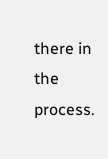there in the process.